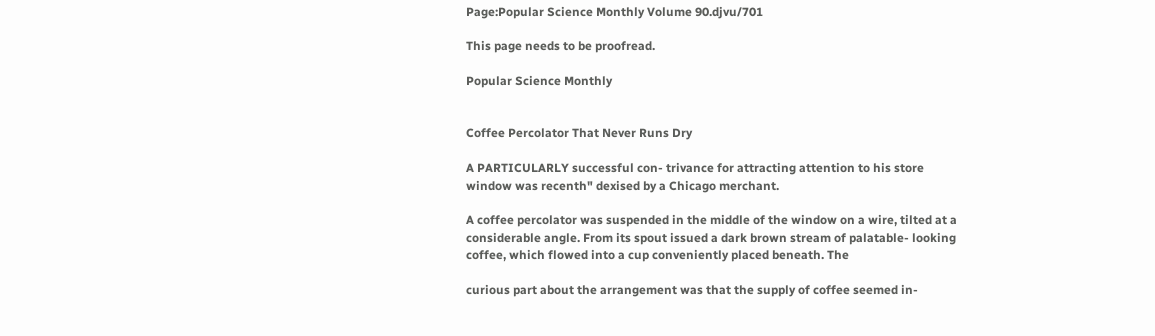Page:Popular Science Monthly Volume 90.djvu/701

This page needs to be proofread.

Popular Science Monthly


Coffee Percolator That Never Runs Dry

A PARTICULARLY successful con- trivance for attracting attention to his store window was recenth" dexised by a Chicago merchant.

A coffee percolator was suspended in the middle of the window on a wire, tilted at a considerable angle. From its spout issued a dark brown stream of palatable- looking coffee, which flowed into a cup conveniently placed beneath. The

curious part about the arrangement was that the supply of coffee seemed in-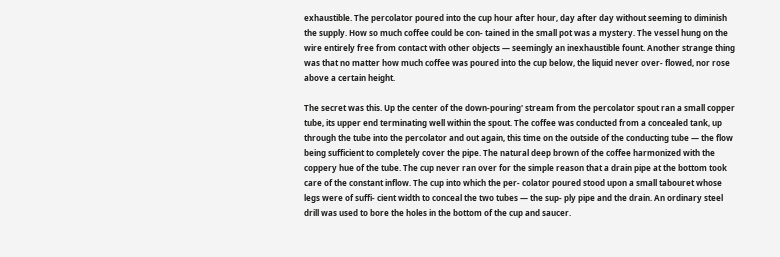exhaustible. The percolator poured into the cup hour after hour, day after day without seeming to diminish the supply. How so much coffee could be con- tained in the small pot was a mystery. The vessel hung on the wire entirely free from contact with other objects — seemingly an inexhaustible fount. Another strange thing was that no matter how much coffee was poured into the cup below, the liquid never over- flowed, nor rose above a certain height.

The secret was this. Up the center of the down-pouring' stream from the percolator spout ran a small copper tube, its upper end terminating well within the spout. The coffee was conducted from a concealed tank, up through the tube into the percolator and out again, this time on the outside of the conducting tube — the flow being sufficient to completely cover the pipe. The natural deep brown of the coffee harmonized with the coppery hue of the tube. The cup never ran over for the simple reason that a drain pipe at the bottom took care of the constant inflow. The cup into which the per- colator poured stood upon a small tabouret whose legs were of suffi- cient width to conceal the two tubes — the sup- ply pipe and the drain. An ordinary steel drill was used to bore the holes in the bottom of the cup and saucer.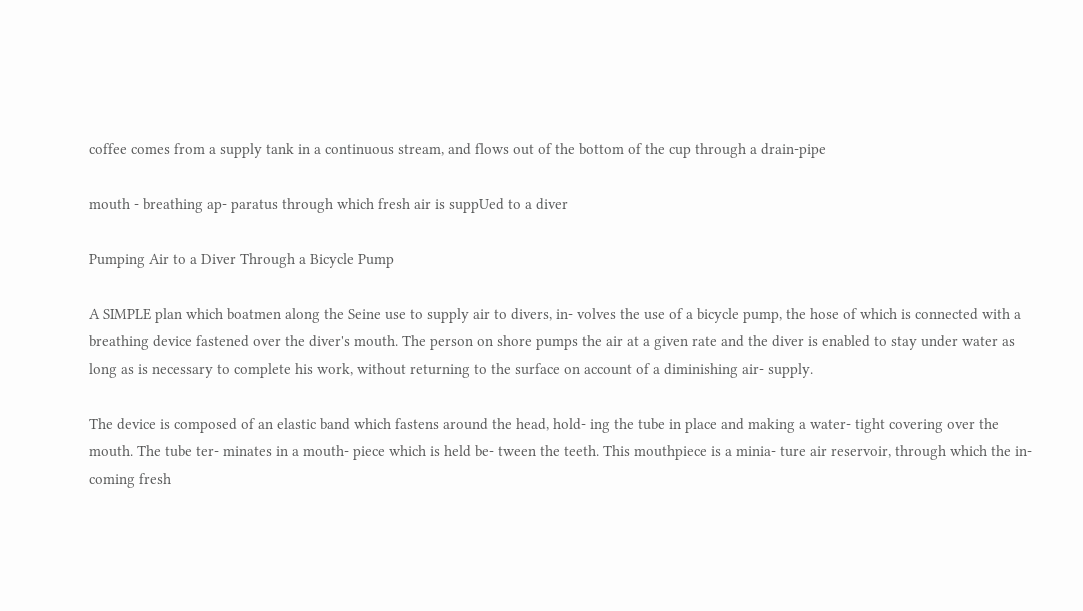coffee comes from a supply tank in a continuous stream, and flows out of the bottom of the cup through a drain-pipe

mouth - breathing ap- paratus through which fresh air is suppUed to a diver

Pumping Air to a Diver Through a Bicycle Pump

A SIMPLE plan which boatmen along the Seine use to supply air to divers, in- volves the use of a bicycle pump, the hose of which is connected with a breathing device fastened over the diver's mouth. The person on shore pumps the air at a given rate and the diver is enabled to stay under water as long as is necessary to complete his work, without returning to the surface on account of a diminishing air- supply.

The device is composed of an elastic band which fastens around the head, hold- ing the tube in place and making a water- tight covering over the mouth. The tube ter- minates in a mouth- piece which is held be- tween the teeth. This mouthpiece is a minia- ture air reservoir, through which the in- coming fresh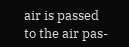air is passed to the air pas-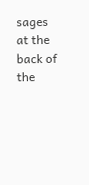sages at the back of the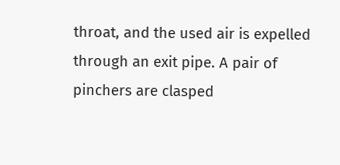throat, and the used air is expelled through an exit pipe. A pair of pinchers are clasped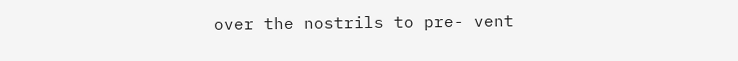over the nostrils to pre- vent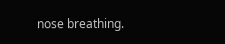nose breathing.